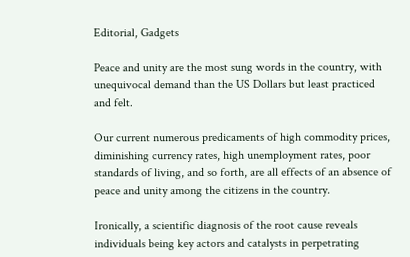Editorial, Gadgets

Peace and unity are the most sung words in the country, with unequivocal demand than the US Dollars but least practiced and felt.

Our current numerous predicaments of high commodity prices, diminishing currency rates, high unemployment rates, poor standards of living, and so forth, are all effects of an absence of peace and unity among the citizens in the country.

Ironically, a scientific diagnosis of the root cause reveals individuals being key actors and catalysts in perpetrating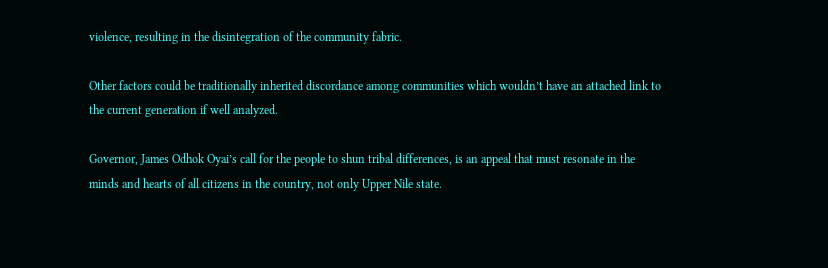violence, resulting in the disintegration of the community fabric.

Other factors could be traditionally inherited discordance among communities which wouldn’t have an attached link to the current generation if well analyzed.

Governor, James Odhok Oyai’s call for the people to shun tribal differences, is an appeal that must resonate in the minds and hearts of all citizens in the country, not only Upper Nile state.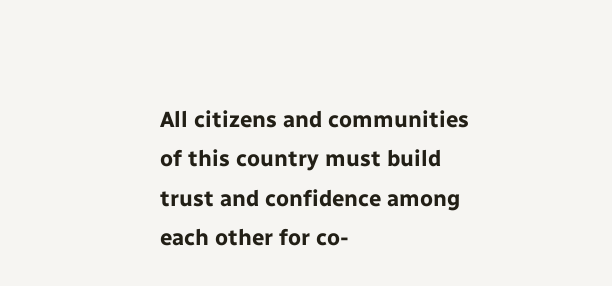All citizens and communities of this country must build trust and confidence among each other for co-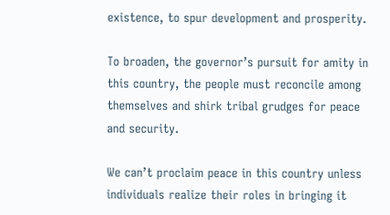existence, to spur development and prosperity.

To broaden, the governor’s pursuit for amity in this country, the people must reconcile among themselves and shirk tribal grudges for peace and security.

We can’t proclaim peace in this country unless individuals realize their roles in bringing it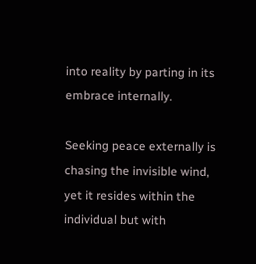into reality by parting in its embrace internally.

Seeking peace externally is chasing the invisible wind, yet it resides within the individual but with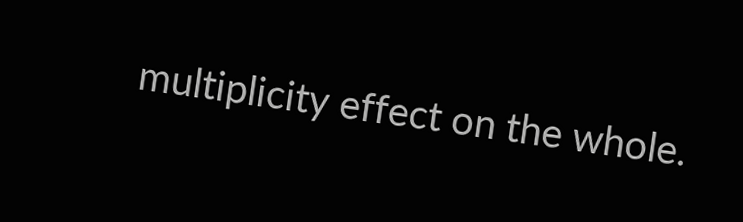multiplicity effect on the whole.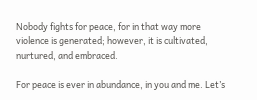Nobody fights for peace, for in that way more violence is generated; however, it is cultivated, nurtured, and embraced.

For peace is ever in abundance, in you and me. Let’s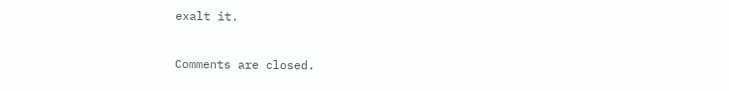exalt it.

Comments are closed.